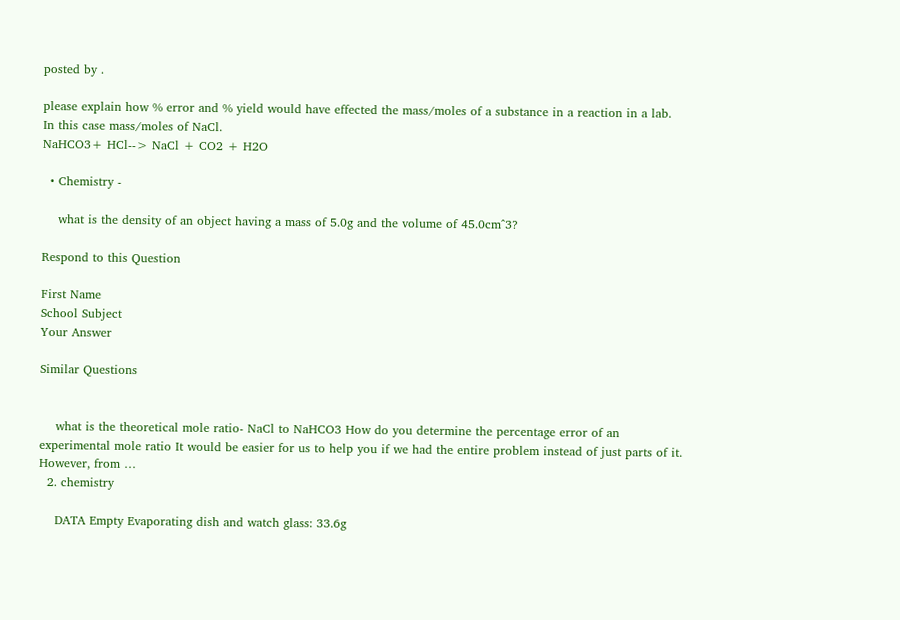posted by .

please explain how % error and % yield would have effected the mass/moles of a substance in a reaction in a lab.
In this case mass/moles of NaCl.
NaHCO3+ HCl--> NaCl + CO2 + H2O

  • Chemistry -

    what is the density of an object having a mass of 5.0g and the volume of 45.0cm^3?

Respond to this Question

First Name
School Subject
Your Answer

Similar Questions


    what is the theoretical mole ratio- NaCl to NaHCO3 How do you determine the percentage error of an experimental mole ratio It would be easier for us to help you if we had the entire problem instead of just parts of it. However, from …
  2. chemistry

    DATA Empty Evaporating dish and watch glass: 33.6g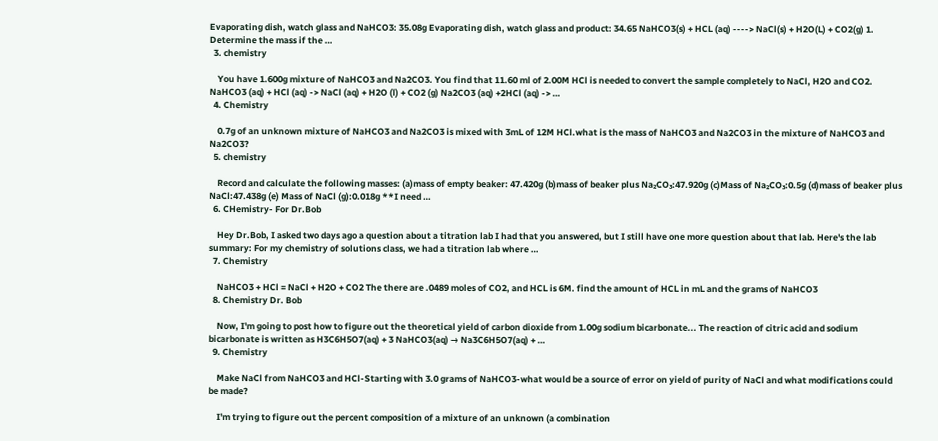Evaporating dish, watch glass and NaHCO3: 35.08g Evaporating dish, watch glass and product: 34.65 NaHCO3(s) + HCL (aq) ----> NaCl(s) + H2O(L) + CO2(g) 1. Determine the mass if the …
  3. chemistry

    You have 1.600g mixture of NaHCO3 and Na2CO3. You find that 11.60 ml of 2.00M HCl is needed to convert the sample completely to NaCl, H2O and CO2. NaHCO3 (aq) + HCl (aq) -> NaCl (aq) + H2O (l) + CO2 (g) Na2CO3 (aq) +2HCl (aq) -> …
  4. Chemistry

    0.7g of an unknown mixture of NaHCO3 and Na2CO3 is mixed with 3mL of 12M HCl.what is the mass of NaHCO3 and Na2CO3 in the mixture of NaHCO3 and Na2CO3?
  5. chemistry

    Record and calculate the following masses: (a)mass of empty beaker: 47.420g (b)mass of beaker plus Na₂CO₃:47.920g (c)Mass of Na₂CO₃:0.5g (d)mass of beaker plus NaCl:47.438g (e) Mass of NaCl (g):0.018g **I need …
  6. CHemistry- For Dr.Bob

    Hey Dr.Bob, I asked two days ago a question about a titration lab I had that you answered, but I still have one more question about that lab. Here's the lab summary: For my chemistry of solutions class, we had a titration lab where …
  7. Chemistry

    NaHCO3 + HCl = NaCl + H2O + CO2 The there are .0489 moles of CO2, and HCL is 6M. find the amount of HCL in mL and the grams of NaHCO3
  8. Chemistry Dr. Bob

    Now, I'm going to post how to figure out the theoretical yield of carbon dioxide from 1.00g sodium bicarbonate... The reaction of citric acid and sodium bicarbonate is written as H3C6H5O7(aq) + 3 NaHCO3(aq) → Na3C6H5O7(aq) + …
  9. Chemistry

    Make NaCl from NaHCO3 and HCl-Starting with 3.0 grams of NaHCO3-what would be a source of error on yield of purity of NaCl and what modifications could be made?

    I'm trying to figure out the percent composition of a mixture of an unknown (a combination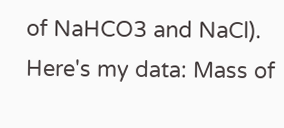of NaHCO3 and NaCl). Here's my data: Mass of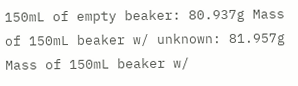150mL of empty beaker: 80.937g Mass of 150mL beaker w/ unknown: 81.957g Mass of 150mL beaker w/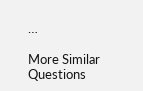…

More Similar Questions